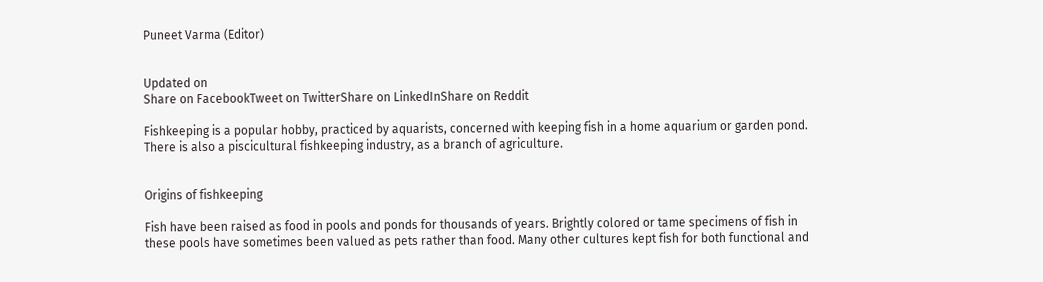Puneet Varma (Editor)


Updated on
Share on FacebookTweet on TwitterShare on LinkedInShare on Reddit

Fishkeeping is a popular hobby, practiced by aquarists, concerned with keeping fish in a home aquarium or garden pond. There is also a piscicultural fishkeeping industry, as a branch of agriculture.


Origins of fishkeeping

Fish have been raised as food in pools and ponds for thousands of years. Brightly colored or tame specimens of fish in these pools have sometimes been valued as pets rather than food. Many other cultures kept fish for both functional and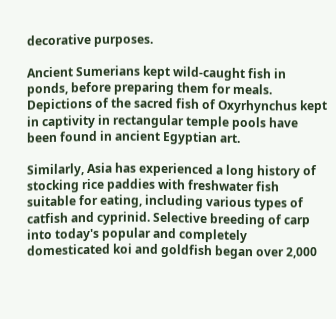decorative purposes.

Ancient Sumerians kept wild-caught fish in ponds, before preparing them for meals. Depictions of the sacred fish of Oxyrhynchus kept in captivity in rectangular temple pools have been found in ancient Egyptian art.

Similarly, Asia has experienced a long history of stocking rice paddies with freshwater fish suitable for eating, including various types of catfish and cyprinid. Selective breeding of carp into today's popular and completely domesticated koi and goldfish began over 2,000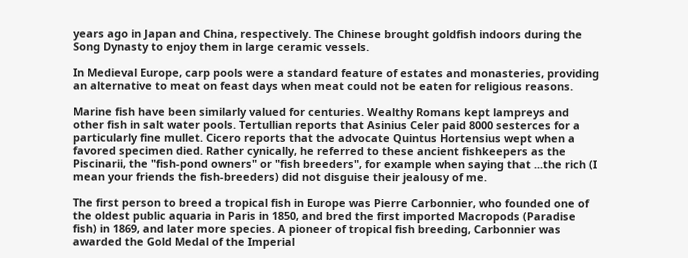years ago in Japan and China, respectively. The Chinese brought goldfish indoors during the Song Dynasty to enjoy them in large ceramic vessels.

In Medieval Europe, carp pools were a standard feature of estates and monasteries, providing an alternative to meat on feast days when meat could not be eaten for religious reasons.

Marine fish have been similarly valued for centuries. Wealthy Romans kept lampreys and other fish in salt water pools. Tertullian reports that Asinius Celer paid 8000 sesterces for a particularly fine mullet. Cicero reports that the advocate Quintus Hortensius wept when a favored specimen died. Rather cynically, he referred to these ancient fishkeepers as the Piscinarii, the "fish-pond owners" or "fish breeders", for example when saying that ...the rich (I mean your friends the fish-breeders) did not disguise their jealousy of me.

The first person to breed a tropical fish in Europe was Pierre Carbonnier, who founded one of the oldest public aquaria in Paris in 1850, and bred the first imported Macropods (Paradise fish) in 1869, and later more species. A pioneer of tropical fish breeding, Carbonnier was awarded the Gold Medal of the Imperial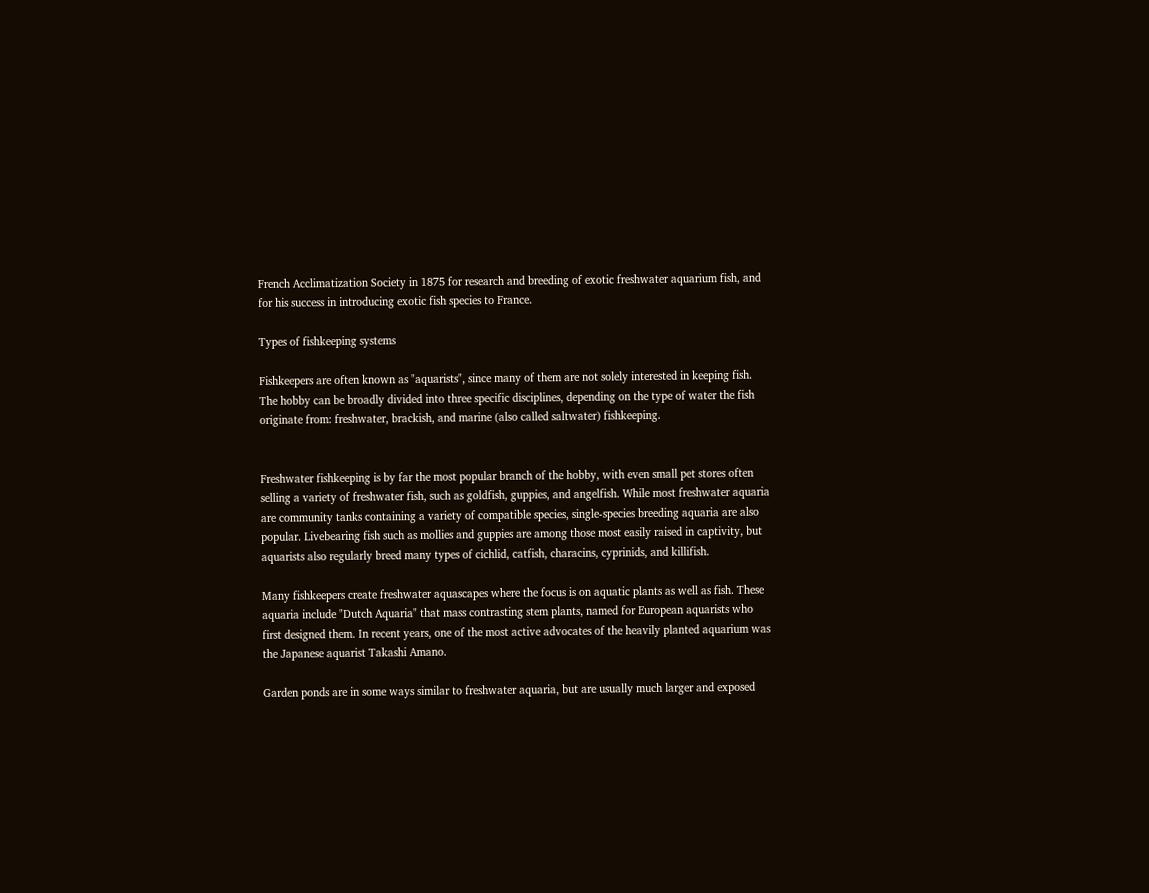French Acclimatization Society in 1875 for research and breeding of exotic freshwater aquarium fish, and for his success in introducing exotic fish species to France.

Types of fishkeeping systems

Fishkeepers are often known as "aquarists", since many of them are not solely interested in keeping fish. The hobby can be broadly divided into three specific disciplines, depending on the type of water the fish originate from: freshwater, brackish, and marine (also called saltwater) fishkeeping.


Freshwater fishkeeping is by far the most popular branch of the hobby, with even small pet stores often selling a variety of freshwater fish, such as goldfish, guppies, and angelfish. While most freshwater aquaria are community tanks containing a variety of compatible species, single-species breeding aquaria are also popular. Livebearing fish such as mollies and guppies are among those most easily raised in captivity, but aquarists also regularly breed many types of cichlid, catfish, characins, cyprinids, and killifish.

Many fishkeepers create freshwater aquascapes where the focus is on aquatic plants as well as fish. These aquaria include "Dutch Aquaria" that mass contrasting stem plants, named for European aquarists who first designed them. In recent years, one of the most active advocates of the heavily planted aquarium was the Japanese aquarist Takashi Amano.

Garden ponds are in some ways similar to freshwater aquaria, but are usually much larger and exposed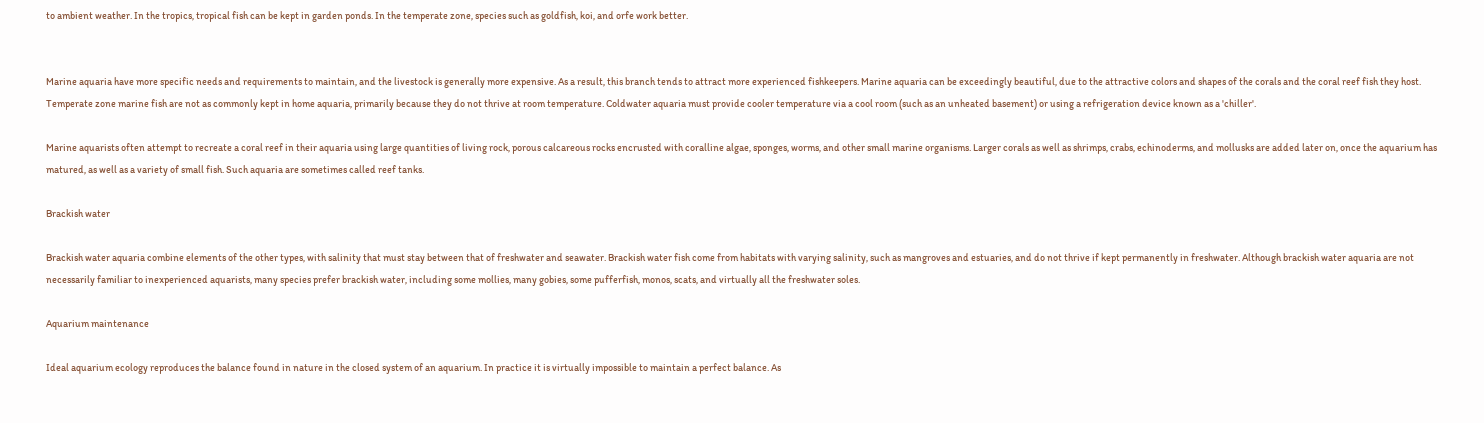to ambient weather. In the tropics, tropical fish can be kept in garden ponds. In the temperate zone, species such as goldfish, koi, and orfe work better.


Marine aquaria have more specific needs and requirements to maintain, and the livestock is generally more expensive. As a result, this branch tends to attract more experienced fishkeepers. Marine aquaria can be exceedingly beautiful, due to the attractive colors and shapes of the corals and the coral reef fish they host. Temperate zone marine fish are not as commonly kept in home aquaria, primarily because they do not thrive at room temperature. Coldwater aquaria must provide cooler temperature via a cool room (such as an unheated basement) or using a refrigeration device known as a 'chiller'.

Marine aquarists often attempt to recreate a coral reef in their aquaria using large quantities of living rock, porous calcareous rocks encrusted with coralline algae, sponges, worms, and other small marine organisms. Larger corals as well as shrimps, crabs, echinoderms, and mollusks are added later on, once the aquarium has matured, as well as a variety of small fish. Such aquaria are sometimes called reef tanks.

Brackish water

Brackish water aquaria combine elements of the other types, with salinity that must stay between that of freshwater and seawater. Brackish water fish come from habitats with varying salinity, such as mangroves and estuaries, and do not thrive if kept permanently in freshwater. Although brackish water aquaria are not necessarily familiar to inexperienced aquarists, many species prefer brackish water, including some mollies, many gobies, some pufferfish, monos, scats, and virtually all the freshwater soles.

Aquarium maintenance

Ideal aquarium ecology reproduces the balance found in nature in the closed system of an aquarium. In practice it is virtually impossible to maintain a perfect balance. As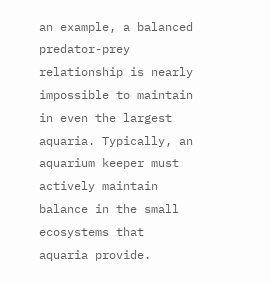an example, a balanced predator-prey relationship is nearly impossible to maintain in even the largest aquaria. Typically, an aquarium keeper must actively maintain balance in the small ecosystems that aquaria provide.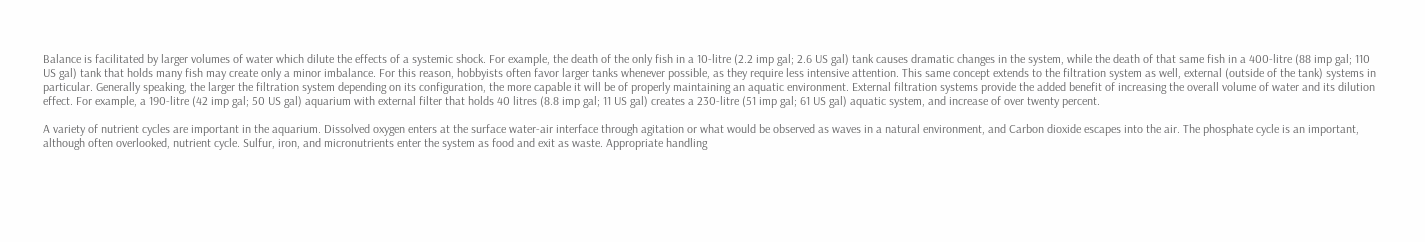Balance is facilitated by larger volumes of water which dilute the effects of a systemic shock. For example, the death of the only fish in a 10-litre (2.2 imp gal; 2.6 US gal) tank causes dramatic changes in the system, while the death of that same fish in a 400-litre (88 imp gal; 110 US gal) tank that holds many fish may create only a minor imbalance. For this reason, hobbyists often favor larger tanks whenever possible, as they require less intensive attention. This same concept extends to the filtration system as well, external (outside of the tank) systems in particular. Generally speaking, the larger the filtration system depending on its configuration, the more capable it will be of properly maintaining an aquatic environment. External filtration systems provide the added benefit of increasing the overall volume of water and its dilution effect. For example, a 190-litre (42 imp gal; 50 US gal) aquarium with external filter that holds 40 litres (8.8 imp gal; 11 US gal) creates a 230-litre (51 imp gal; 61 US gal) aquatic system, and increase of over twenty percent.

A variety of nutrient cycles are important in the aquarium. Dissolved oxygen enters at the surface water-air interface through agitation or what would be observed as waves in a natural environment, and Carbon dioxide escapes into the air. The phosphate cycle is an important, although often overlooked, nutrient cycle. Sulfur, iron, and micronutrients enter the system as food and exit as waste. Appropriate handling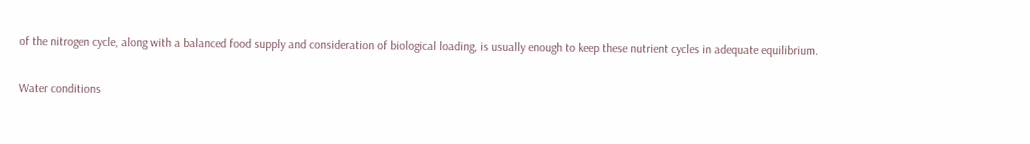of the nitrogen cycle, along with a balanced food supply and consideration of biological loading, is usually enough to keep these nutrient cycles in adequate equilibrium.

Water conditions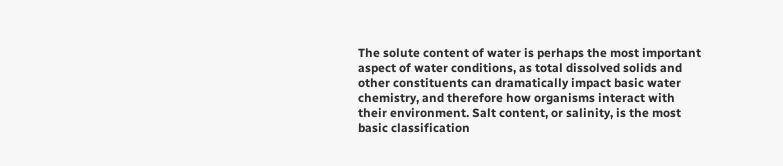The solute content of water is perhaps the most important aspect of water conditions, as total dissolved solids and other constituents can dramatically impact basic water chemistry, and therefore how organisms interact with their environment. Salt content, or salinity, is the most basic classification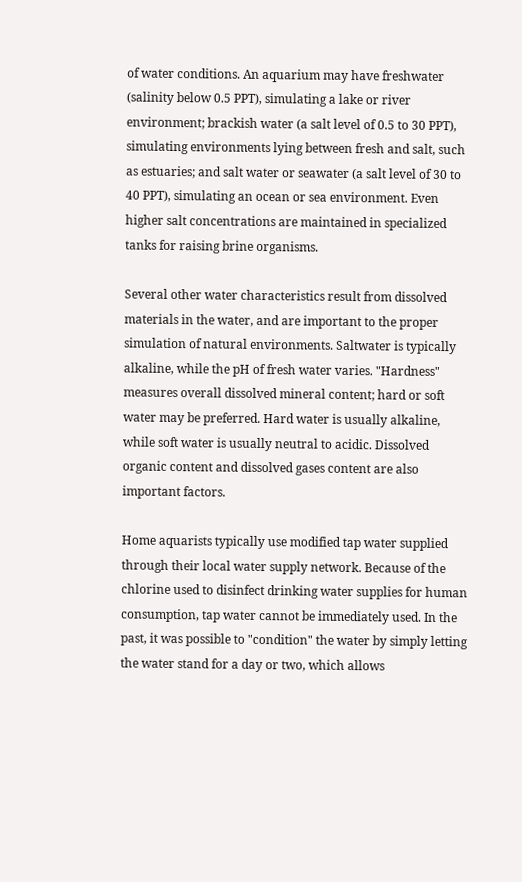of water conditions. An aquarium may have freshwater (salinity below 0.5 PPT), simulating a lake or river environment; brackish water (a salt level of 0.5 to 30 PPT), simulating environments lying between fresh and salt, such as estuaries; and salt water or seawater (a salt level of 30 to 40 PPT), simulating an ocean or sea environment. Even higher salt concentrations are maintained in specialized tanks for raising brine organisms.

Several other water characteristics result from dissolved materials in the water, and are important to the proper simulation of natural environments. Saltwater is typically alkaline, while the pH of fresh water varies. "Hardness" measures overall dissolved mineral content; hard or soft water may be preferred. Hard water is usually alkaline, while soft water is usually neutral to acidic. Dissolved organic content and dissolved gases content are also important factors.

Home aquarists typically use modified tap water supplied through their local water supply network. Because of the chlorine used to disinfect drinking water supplies for human consumption, tap water cannot be immediately used. In the past, it was possible to "condition" the water by simply letting the water stand for a day or two, which allows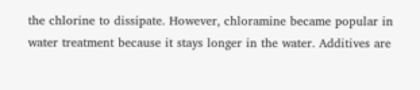the chlorine to dissipate. However, chloramine became popular in water treatment because it stays longer in the water. Additives are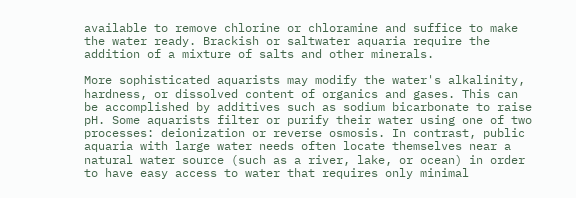available to remove chlorine or chloramine and suffice to make the water ready. Brackish or saltwater aquaria require the addition of a mixture of salts and other minerals.

More sophisticated aquarists may modify the water's alkalinity, hardness, or dissolved content of organics and gases. This can be accomplished by additives such as sodium bicarbonate to raise pH. Some aquarists filter or purify their water using one of two processes: deionization or reverse osmosis. In contrast, public aquaria with large water needs often locate themselves near a natural water source (such as a river, lake, or ocean) in order to have easy access to water that requires only minimal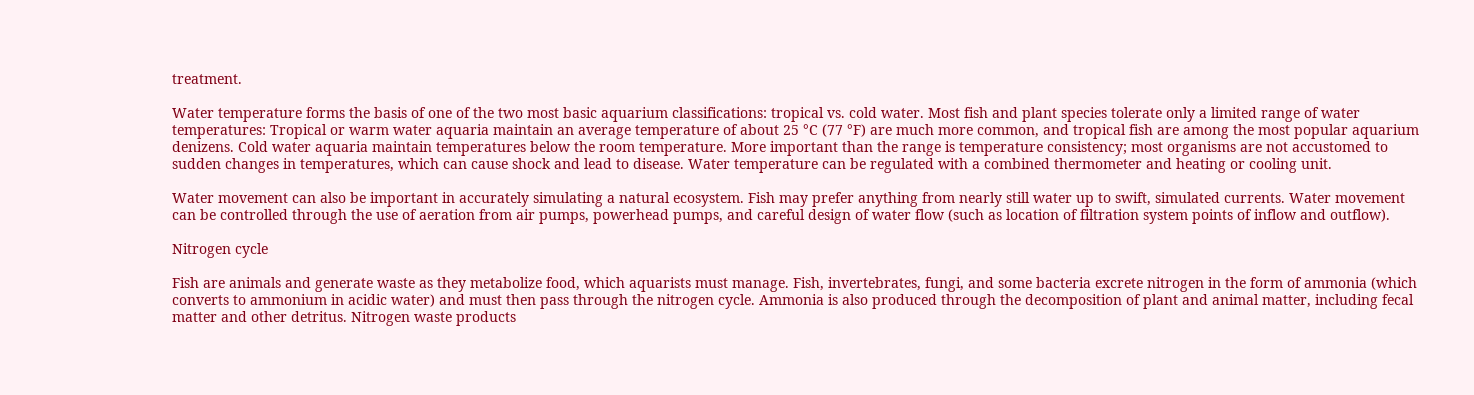treatment.

Water temperature forms the basis of one of the two most basic aquarium classifications: tropical vs. cold water. Most fish and plant species tolerate only a limited range of water temperatures: Tropical or warm water aquaria maintain an average temperature of about 25 °C (77 °F) are much more common, and tropical fish are among the most popular aquarium denizens. Cold water aquaria maintain temperatures below the room temperature. More important than the range is temperature consistency; most organisms are not accustomed to sudden changes in temperatures, which can cause shock and lead to disease. Water temperature can be regulated with a combined thermometer and heating or cooling unit.

Water movement can also be important in accurately simulating a natural ecosystem. Fish may prefer anything from nearly still water up to swift, simulated currents. Water movement can be controlled through the use of aeration from air pumps, powerhead pumps, and careful design of water flow (such as location of filtration system points of inflow and outflow).

Nitrogen cycle

Fish are animals and generate waste as they metabolize food, which aquarists must manage. Fish, invertebrates, fungi, and some bacteria excrete nitrogen in the form of ammonia (which converts to ammonium in acidic water) and must then pass through the nitrogen cycle. Ammonia is also produced through the decomposition of plant and animal matter, including fecal matter and other detritus. Nitrogen waste products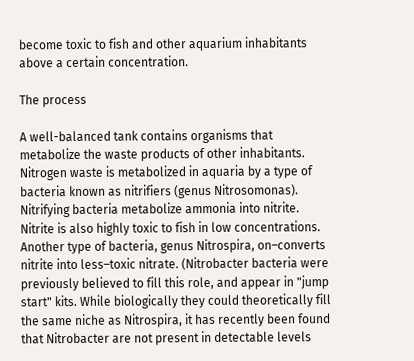become toxic to fish and other aquarium inhabitants above a certain concentration.

The process

A well-balanced tank contains organisms that metabolize the waste products of other inhabitants. Nitrogen waste is metabolized in aquaria by a type of bacteria known as nitrifiers (genus Nitrosomonas). Nitrifying bacteria metabolize ammonia into nitrite. Nitrite is also highly toxic to fish in low concentrations. Another type of bacteria, genus Nitrospira, on–converts nitrite into less–toxic nitrate. (Nitrobacter bacteria were previously believed to fill this role, and appear in "jump start" kits. While biologically they could theoretically fill the same niche as Nitrospira, it has recently been found that Nitrobacter are not present in detectable levels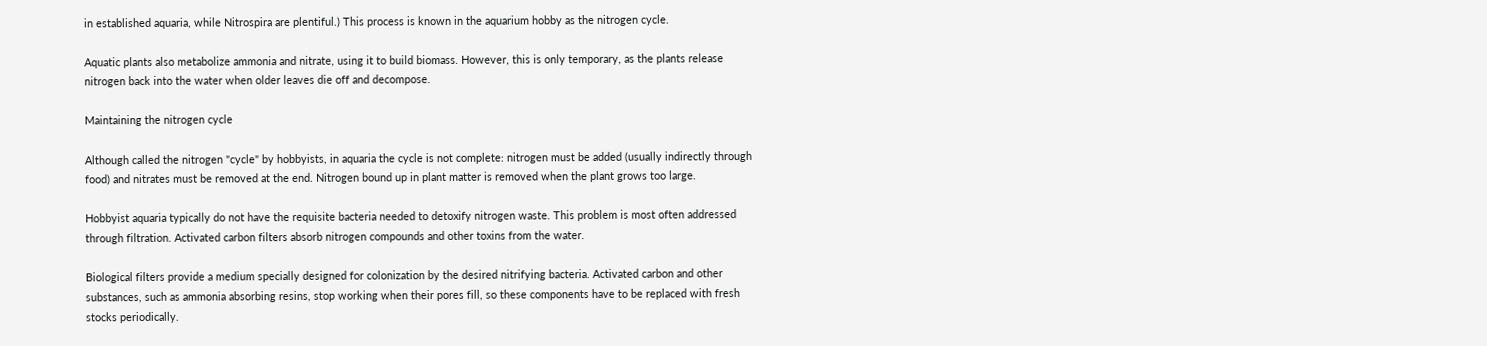in established aquaria, while Nitrospira are plentiful.) This process is known in the aquarium hobby as the nitrogen cycle.

Aquatic plants also metabolize ammonia and nitrate, using it to build biomass. However, this is only temporary, as the plants release nitrogen back into the water when older leaves die off and decompose.

Maintaining the nitrogen cycle

Although called the nitrogen "cycle" by hobbyists, in aquaria the cycle is not complete: nitrogen must be added (usually indirectly through food) and nitrates must be removed at the end. Nitrogen bound up in plant matter is removed when the plant grows too large.

Hobbyist aquaria typically do not have the requisite bacteria needed to detoxify nitrogen waste. This problem is most often addressed through filtration. Activated carbon filters absorb nitrogen compounds and other toxins from the water.

Biological filters provide a medium specially designed for colonization by the desired nitrifying bacteria. Activated carbon and other substances, such as ammonia absorbing resins, stop working when their pores fill, so these components have to be replaced with fresh stocks periodically.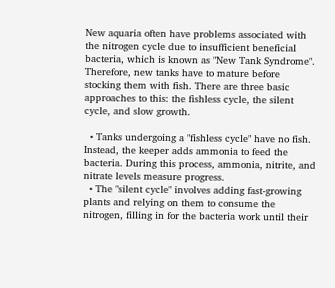New aquaria often have problems associated with the nitrogen cycle due to insufficient beneficial bacteria, which is known as "New Tank Syndrome". Therefore, new tanks have to mature before stocking them with fish. There are three basic approaches to this: the fishless cycle, the silent cycle, and slow growth.

  • Tanks undergoing a "fishless cycle" have no fish. Instead, the keeper adds ammonia to feed the bacteria. During this process, ammonia, nitrite, and nitrate levels measure progress.
  • The "silent cycle" involves adding fast-growing plants and relying on them to consume the nitrogen, filling in for the bacteria work until their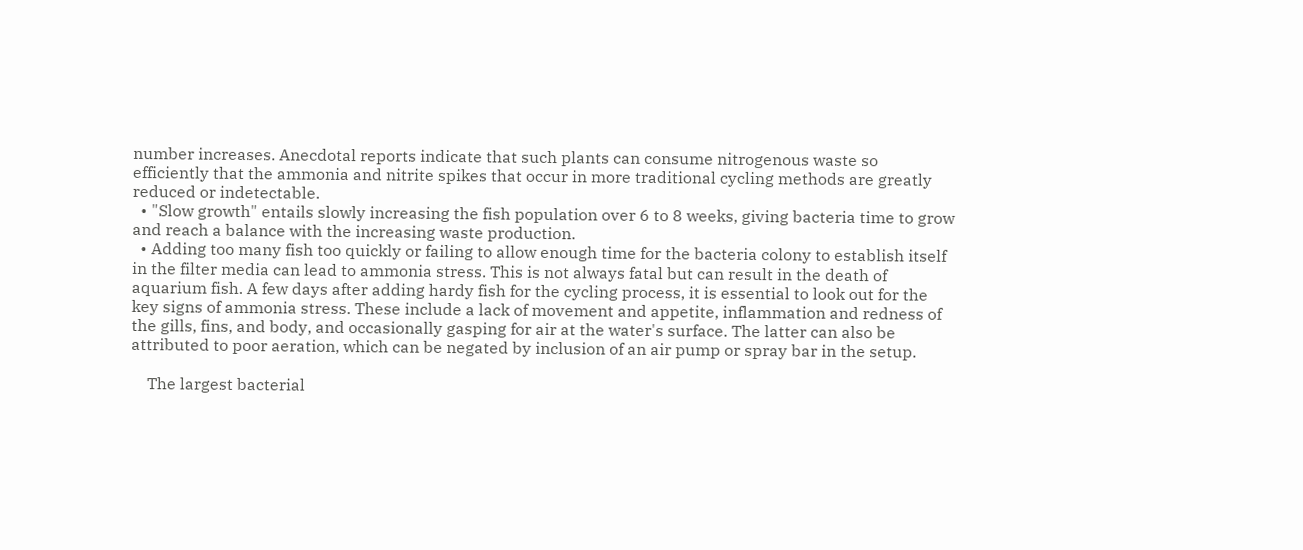number increases. Anecdotal reports indicate that such plants can consume nitrogenous waste so efficiently that the ammonia and nitrite spikes that occur in more traditional cycling methods are greatly reduced or indetectable.
  • "Slow growth" entails slowly increasing the fish population over 6 to 8 weeks, giving bacteria time to grow and reach a balance with the increasing waste production.
  • Adding too many fish too quickly or failing to allow enough time for the bacteria colony to establish itself in the filter media can lead to ammonia stress. This is not always fatal but can result in the death of aquarium fish. A few days after adding hardy fish for the cycling process, it is essential to look out for the key signs of ammonia stress. These include a lack of movement and appetite, inflammation and redness of the gills, fins, and body, and occasionally gasping for air at the water's surface. The latter can also be attributed to poor aeration, which can be negated by inclusion of an air pump or spray bar in the setup.

    The largest bacterial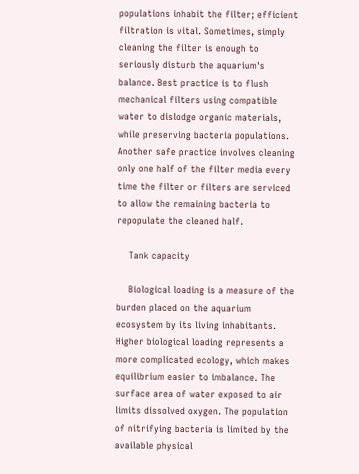populations inhabit the filter; efficient filtration is vital. Sometimes, simply cleaning the filter is enough to seriously disturb the aquarium's balance. Best practice is to flush mechanical filters using compatible water to dislodge organic materials, while preserving bacteria populations. Another safe practice involves cleaning only one half of the filter media every time the filter or filters are serviced to allow the remaining bacteria to repopulate the cleaned half.

    Tank capacity

    Biological loading is a measure of the burden placed on the aquarium ecosystem by its living inhabitants. Higher biological loading represents a more complicated ecology, which makes equilibrium easier to imbalance. The surface area of water exposed to air limits dissolved oxygen. The population of nitrifying bacteria is limited by the available physical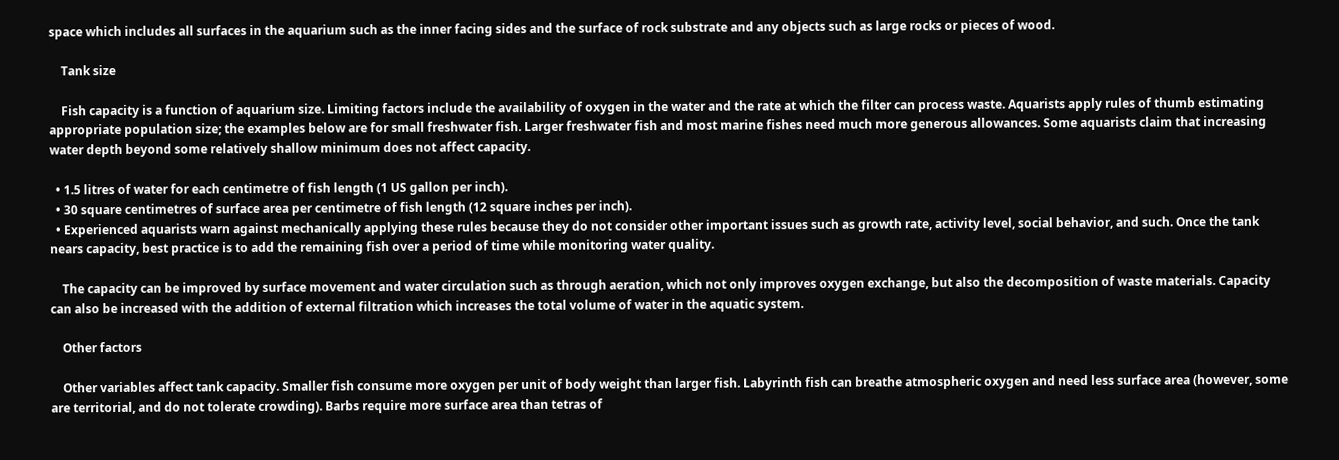space which includes all surfaces in the aquarium such as the inner facing sides and the surface of rock substrate and any objects such as large rocks or pieces of wood.

    Tank size

    Fish capacity is a function of aquarium size. Limiting factors include the availability of oxygen in the water and the rate at which the filter can process waste. Aquarists apply rules of thumb estimating appropriate population size; the examples below are for small freshwater fish. Larger freshwater fish and most marine fishes need much more generous allowances. Some aquarists claim that increasing water depth beyond some relatively shallow minimum does not affect capacity.

  • 1.5 litres of water for each centimetre of fish length (1 US gallon per inch).
  • 30 square centimetres of surface area per centimetre of fish length (12 square inches per inch).
  • Experienced aquarists warn against mechanically applying these rules because they do not consider other important issues such as growth rate, activity level, social behavior, and such. Once the tank nears capacity, best practice is to add the remaining fish over a period of time while monitoring water quality.

    The capacity can be improved by surface movement and water circulation such as through aeration, which not only improves oxygen exchange, but also the decomposition of waste materials. Capacity can also be increased with the addition of external filtration which increases the total volume of water in the aquatic system.

    Other factors

    Other variables affect tank capacity. Smaller fish consume more oxygen per unit of body weight than larger fish. Labyrinth fish can breathe atmospheric oxygen and need less surface area (however, some are territorial, and do not tolerate crowding). Barbs require more surface area than tetras of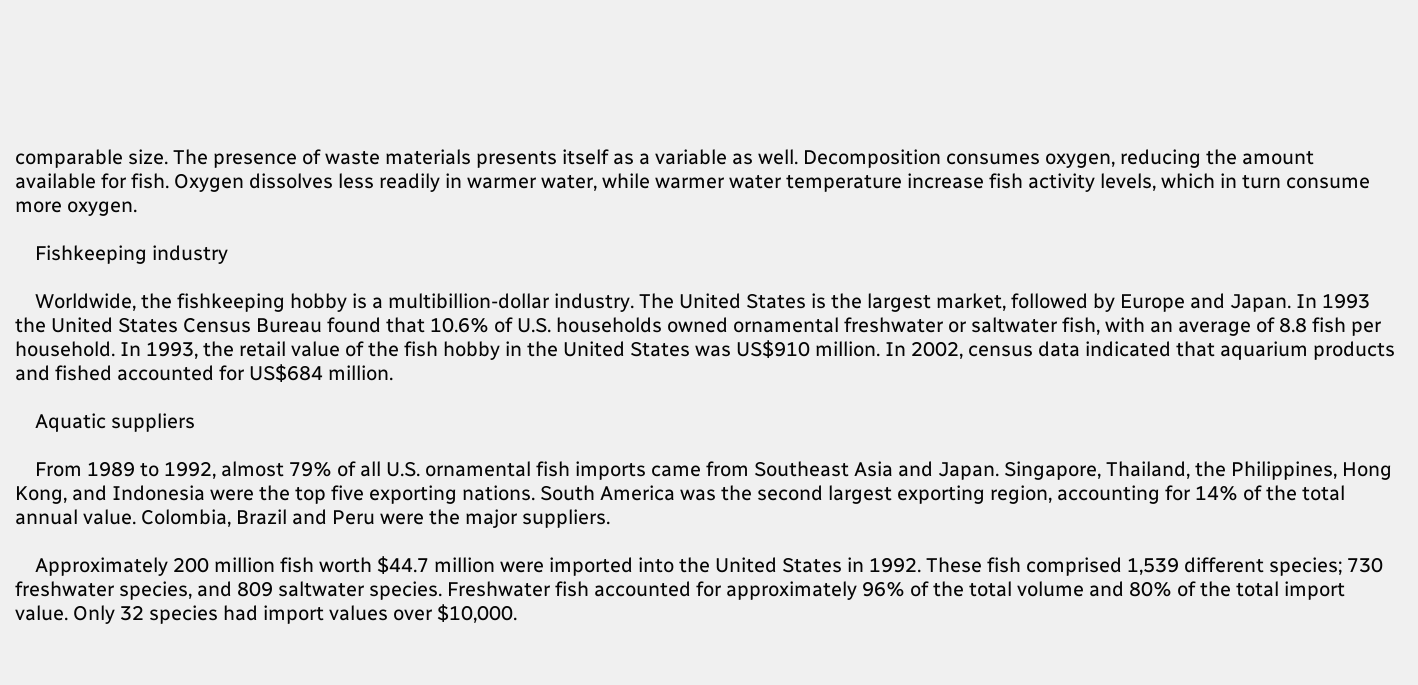comparable size. The presence of waste materials presents itself as a variable as well. Decomposition consumes oxygen, reducing the amount available for fish. Oxygen dissolves less readily in warmer water, while warmer water temperature increase fish activity levels, which in turn consume more oxygen.

    Fishkeeping industry

    Worldwide, the fishkeeping hobby is a multibillion-dollar industry. The United States is the largest market, followed by Europe and Japan. In 1993 the United States Census Bureau found that 10.6% of U.S. households owned ornamental freshwater or saltwater fish, with an average of 8.8 fish per household. In 1993, the retail value of the fish hobby in the United States was US$910 million. In 2002, census data indicated that aquarium products and fished accounted for US$684 million.

    Aquatic suppliers

    From 1989 to 1992, almost 79% of all U.S. ornamental fish imports came from Southeast Asia and Japan. Singapore, Thailand, the Philippines, Hong Kong, and Indonesia were the top five exporting nations. South America was the second largest exporting region, accounting for 14% of the total annual value. Colombia, Brazil and Peru were the major suppliers.

    Approximately 200 million fish worth $44.7 million were imported into the United States in 1992. These fish comprised 1,539 different species; 730 freshwater species, and 809 saltwater species. Freshwater fish accounted for approximately 96% of the total volume and 80% of the total import value. Only 32 species had import values over $10,000.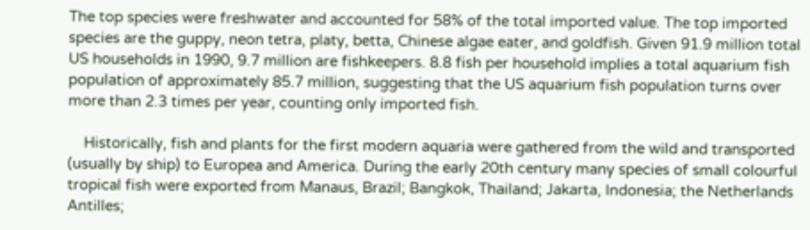The top species were freshwater and accounted for 58% of the total imported value. The top imported species are the guppy, neon tetra, platy, betta, Chinese algae eater, and goldfish. Given 91.9 million total US households in 1990, 9.7 million are fishkeepers. 8.8 fish per household implies a total aquarium fish population of approximately 85.7 million, suggesting that the US aquarium fish population turns over more than 2.3 times per year, counting only imported fish.

    Historically, fish and plants for the first modern aquaria were gathered from the wild and transported (usually by ship) to Europea and America. During the early 20th century many species of small colourful tropical fish were exported from Manaus, Brazil; Bangkok, Thailand; Jakarta, Indonesia; the Netherlands Antilles;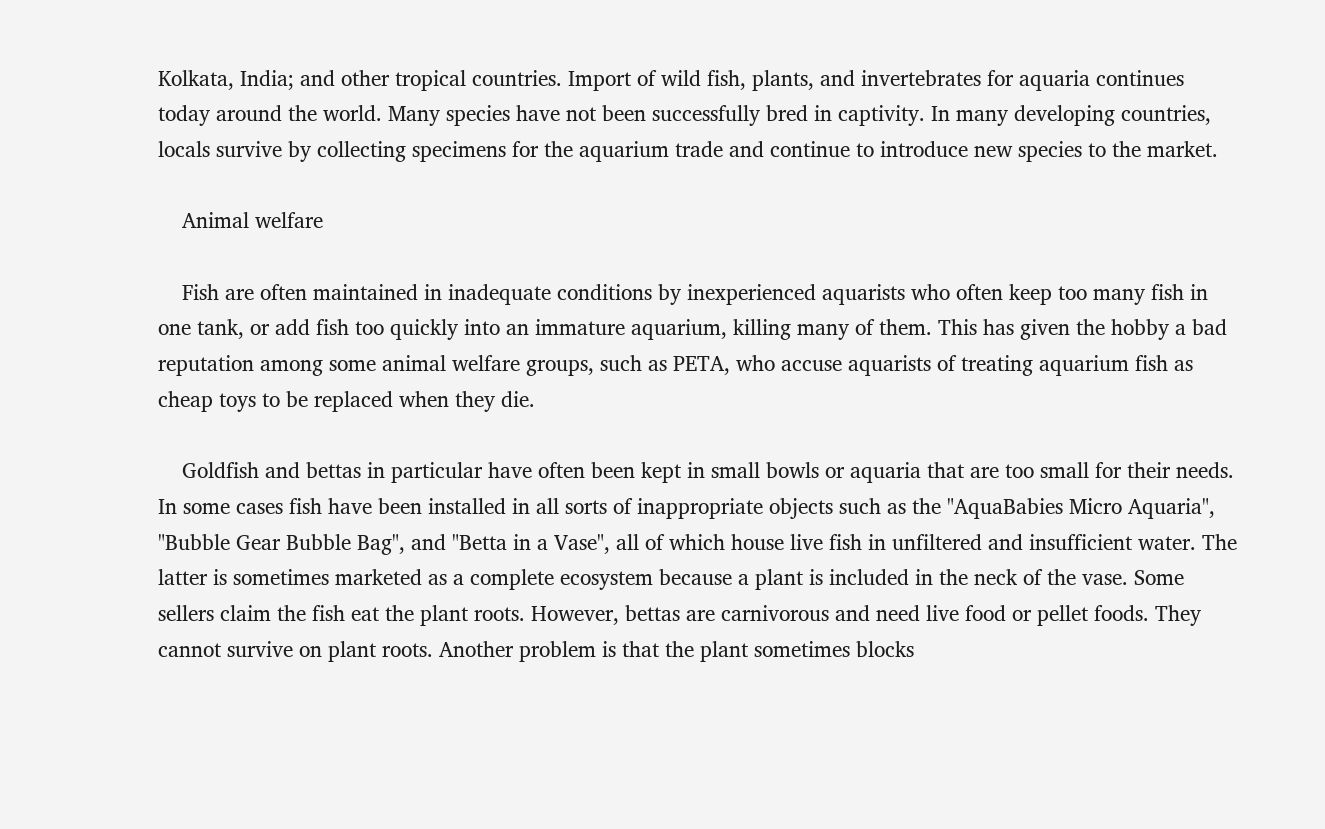Kolkata, India; and other tropical countries. Import of wild fish, plants, and invertebrates for aquaria continues today around the world. Many species have not been successfully bred in captivity. In many developing countries, locals survive by collecting specimens for the aquarium trade and continue to introduce new species to the market.

    Animal welfare

    Fish are often maintained in inadequate conditions by inexperienced aquarists who often keep too many fish in one tank, or add fish too quickly into an immature aquarium, killing many of them. This has given the hobby a bad reputation among some animal welfare groups, such as PETA, who accuse aquarists of treating aquarium fish as cheap toys to be replaced when they die.

    Goldfish and bettas in particular have often been kept in small bowls or aquaria that are too small for their needs. In some cases fish have been installed in all sorts of inappropriate objects such as the "AquaBabies Micro Aquaria", "Bubble Gear Bubble Bag", and "Betta in a Vase", all of which house live fish in unfiltered and insufficient water. The latter is sometimes marketed as a complete ecosystem because a plant is included in the neck of the vase. Some sellers claim the fish eat the plant roots. However, bettas are carnivorous and need live food or pellet foods. They cannot survive on plant roots. Another problem is that the plant sometimes blocks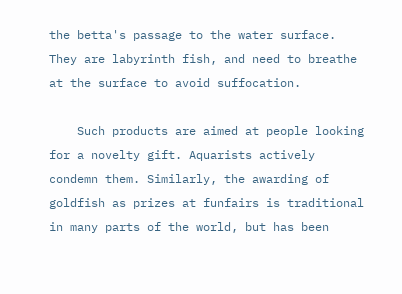the betta's passage to the water surface. They are labyrinth fish, and need to breathe at the surface to avoid suffocation.

    Such products are aimed at people looking for a novelty gift. Aquarists actively condemn them. Similarly, the awarding of goldfish as prizes at funfairs is traditional in many parts of the world, but has been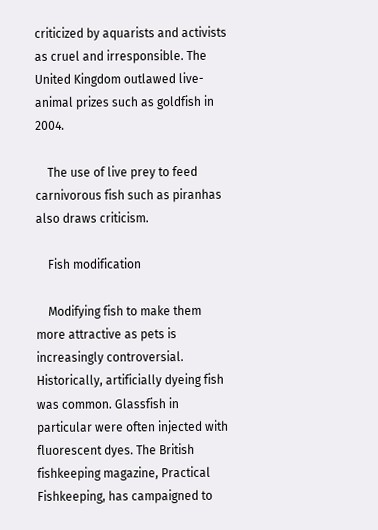criticized by aquarists and activists as cruel and irresponsible. The United Kingdom outlawed live-animal prizes such as goldfish in 2004.

    The use of live prey to feed carnivorous fish such as piranhas also draws criticism.

    Fish modification

    Modifying fish to make them more attractive as pets is increasingly controversial. Historically, artificially dyeing fish was common. Glassfish in particular were often injected with fluorescent dyes. The British fishkeeping magazine, Practical Fishkeeping, has campaigned to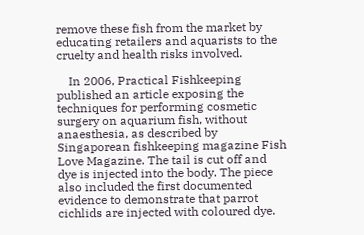remove these fish from the market by educating retailers and aquarists to the cruelty and health risks involved.

    In 2006, Practical Fishkeeping published an article exposing the techniques for performing cosmetic surgery on aquarium fish, without anaesthesia, as described by Singaporean fishkeeping magazine Fish Love Magazine. The tail is cut off and dye is injected into the body. The piece also included the first documented evidence to demonstrate that parrot cichlids are injected with coloured dye.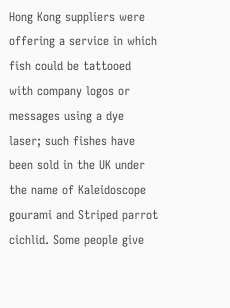Hong Kong suppliers were offering a service in which fish could be tattooed with company logos or messages using a dye laser; such fishes have been sold in the UK under the name of Kaleidoscope gourami and Striped parrot cichlid. Some people give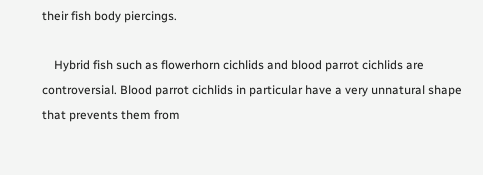their fish body piercings.

    Hybrid fish such as flowerhorn cichlids and blood parrot cichlids are controversial. Blood parrot cichlids in particular have a very unnatural shape that prevents them from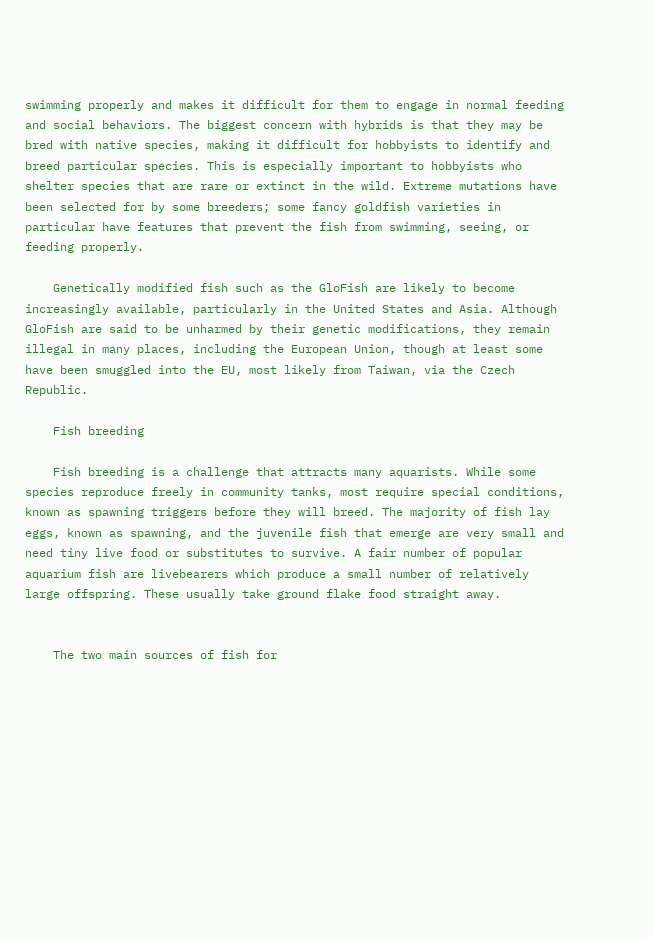swimming properly and makes it difficult for them to engage in normal feeding and social behaviors. The biggest concern with hybrids is that they may be bred with native species, making it difficult for hobbyists to identify and breed particular species. This is especially important to hobbyists who shelter species that are rare or extinct in the wild. Extreme mutations have been selected for by some breeders; some fancy goldfish varieties in particular have features that prevent the fish from swimming, seeing, or feeding properly.

    Genetically modified fish such as the GloFish are likely to become increasingly available, particularly in the United States and Asia. Although GloFish are said to be unharmed by their genetic modifications, they remain illegal in many places, including the European Union, though at least some have been smuggled into the EU, most likely from Taiwan, via the Czech Republic.

    Fish breeding

    Fish breeding is a challenge that attracts many aquarists. While some species reproduce freely in community tanks, most require special conditions, known as spawning triggers before they will breed. The majority of fish lay eggs, known as spawning, and the juvenile fish that emerge are very small and need tiny live food or substitutes to survive. A fair number of popular aquarium fish are livebearers which produce a small number of relatively large offspring. These usually take ground flake food straight away.


    The two main sources of fish for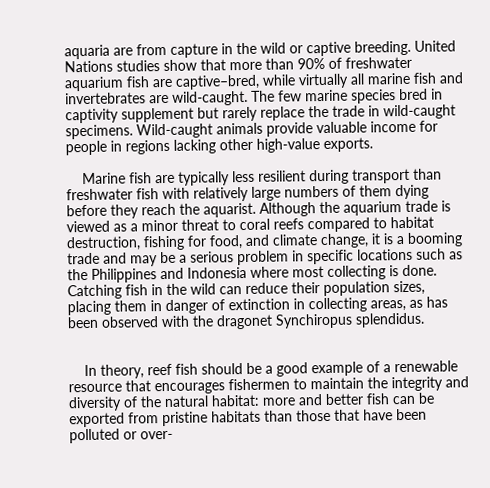aquaria are from capture in the wild or captive breeding. United Nations studies show that more than 90% of freshwater aquarium fish are captive–bred, while virtually all marine fish and invertebrates are wild-caught. The few marine species bred in captivity supplement but rarely replace the trade in wild-caught specimens. Wild-caught animals provide valuable income for people in regions lacking other high-value exports.

    Marine fish are typically less resilient during transport than freshwater fish with relatively large numbers of them dying before they reach the aquarist. Although the aquarium trade is viewed as a minor threat to coral reefs compared to habitat destruction, fishing for food, and climate change, it is a booming trade and may be a serious problem in specific locations such as the Philippines and Indonesia where most collecting is done. Catching fish in the wild can reduce their population sizes, placing them in danger of extinction in collecting areas, as has been observed with the dragonet Synchiropus splendidus.


    In theory, reef fish should be a good example of a renewable resource that encourages fishermen to maintain the integrity and diversity of the natural habitat: more and better fish can be exported from pristine habitats than those that have been polluted or over-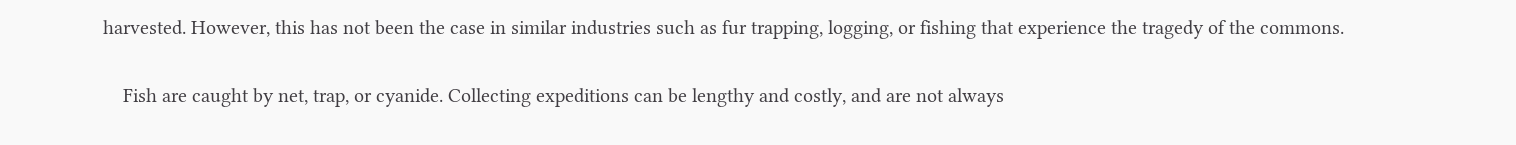harvested. However, this has not been the case in similar industries such as fur trapping, logging, or fishing that experience the tragedy of the commons.

    Fish are caught by net, trap, or cyanide. Collecting expeditions can be lengthy and costly, and are not always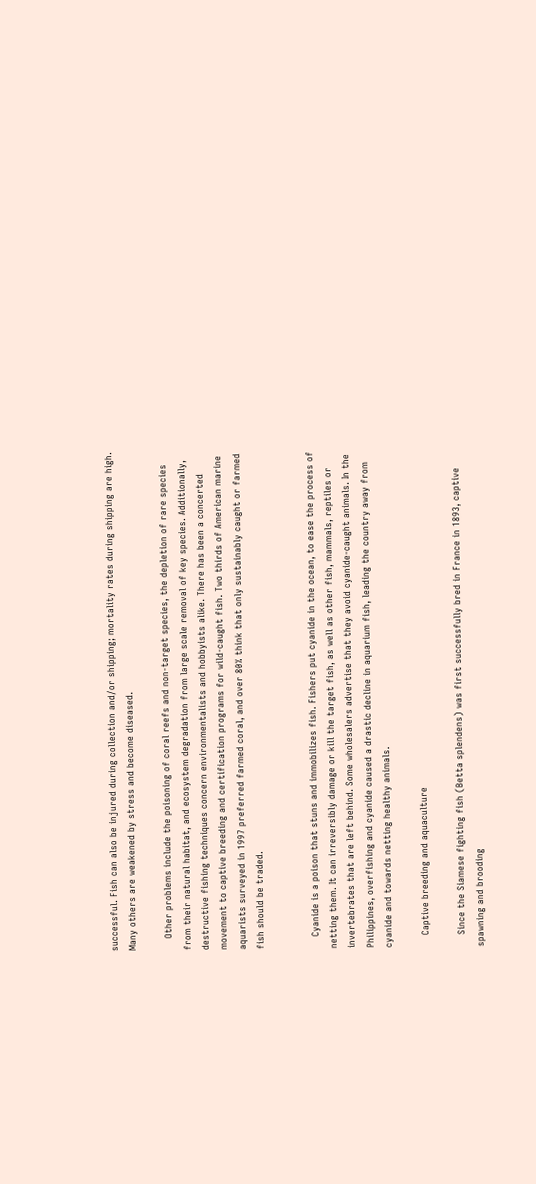successful. Fish can also be injured during collection and/or shipping; mortality rates during shipping are high. Many others are weakened by stress and become diseased.

    Other problems include the poisoning of coral reefs and non-target species, the depletion of rare species from their natural habitat, and ecosystem degradation from large scale removal of key species. Additionally, destructive fishing techniques concern environmentalists and hobbyists alike. There has been a concerted movement to captive breeding and certification programs for wild-caught fish. Two thirds of American marine aquarists surveyed in 1997 preferred farmed coral, and over 80% think that only sustainably caught or farmed fish should be traded.


    Cyanide is a poison that stuns and immobilizes fish. Fishers put cyanide in the ocean, to ease the process of netting them. It can irreversibly damage or kill the target fish, as well as other fish, mammals, reptiles or invertebrates that are left behind. Some wholesalers advertise that they avoid cyanide-caught animals. In the Philippines, overfishing and cyanide caused a drastic decline in aquarium fish, leading the country away from cyanide and towards netting healthy animals.

    Captive breeding and aquaculture

    Since the Siamese fighting fish (Betta splendens) was first successfully bred in France in 1893, captive spawning and brooding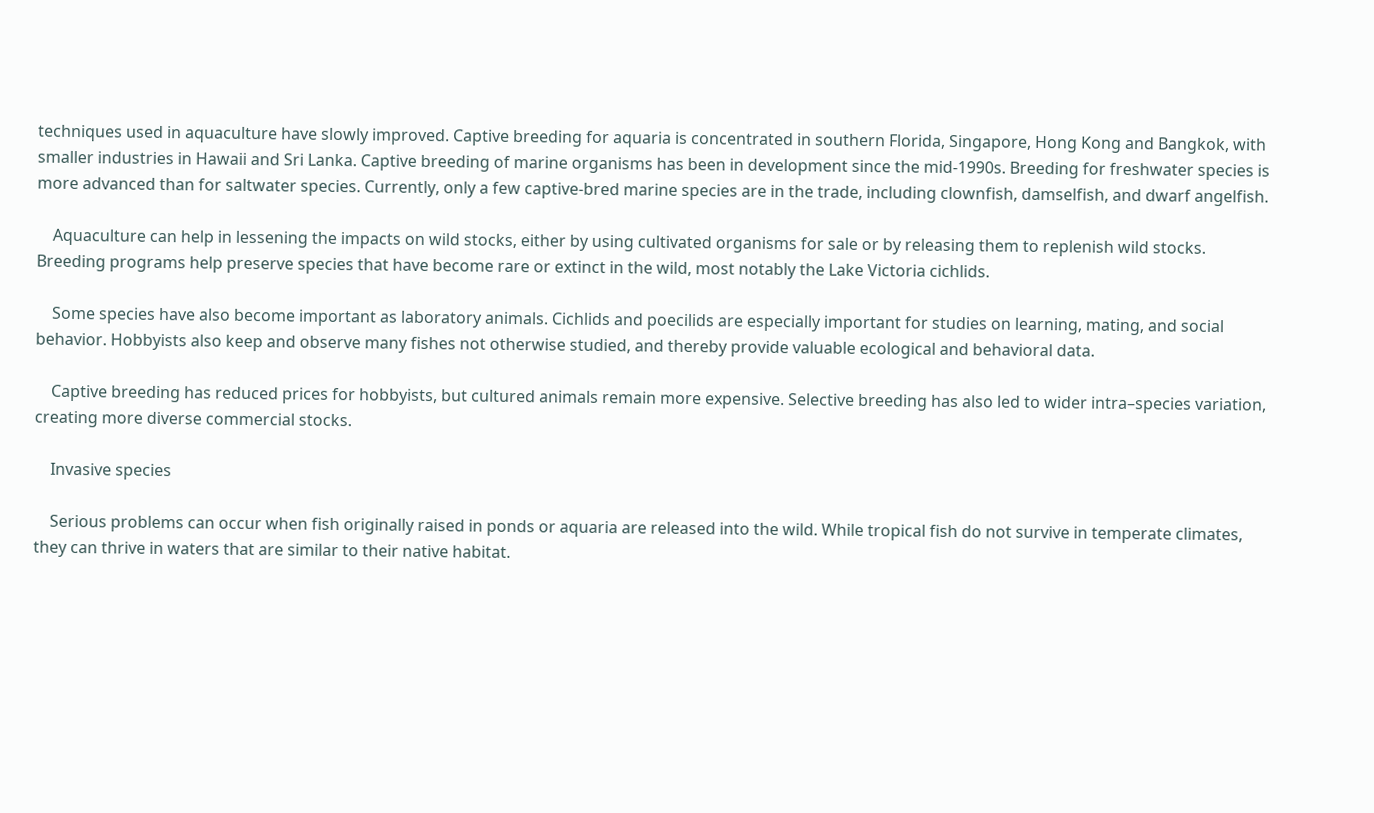techniques used in aquaculture have slowly improved. Captive breeding for aquaria is concentrated in southern Florida, Singapore, Hong Kong and Bangkok, with smaller industries in Hawaii and Sri Lanka. Captive breeding of marine organisms has been in development since the mid-1990s. Breeding for freshwater species is more advanced than for saltwater species. Currently, only a few captive-bred marine species are in the trade, including clownfish, damselfish, and dwarf angelfish.

    Aquaculture can help in lessening the impacts on wild stocks, either by using cultivated organisms for sale or by releasing them to replenish wild stocks. Breeding programs help preserve species that have become rare or extinct in the wild, most notably the Lake Victoria cichlids.

    Some species have also become important as laboratory animals. Cichlids and poecilids are especially important for studies on learning, mating, and social behavior. Hobbyists also keep and observe many fishes not otherwise studied, and thereby provide valuable ecological and behavioral data.

    Captive breeding has reduced prices for hobbyists, but cultured animals remain more expensive. Selective breeding has also led to wider intra–species variation, creating more diverse commercial stocks.

    Invasive species

    Serious problems can occur when fish originally raised in ponds or aquaria are released into the wild. While tropical fish do not survive in temperate climates, they can thrive in waters that are similar to their native habitat.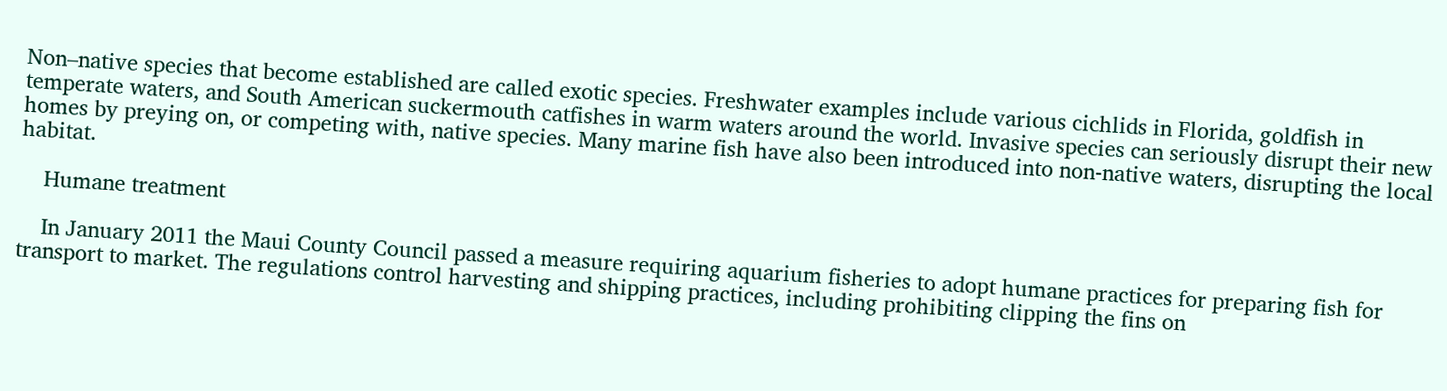Non–native species that become established are called exotic species. Freshwater examples include various cichlids in Florida, goldfish in temperate waters, and South American suckermouth catfishes in warm waters around the world. Invasive species can seriously disrupt their new homes by preying on, or competing with, native species. Many marine fish have also been introduced into non-native waters, disrupting the local habitat.

    Humane treatment

    In January 2011 the Maui County Council passed a measure requiring aquarium fisheries to adopt humane practices for preparing fish for transport to market. The regulations control harvesting and shipping practices, including prohibiting clipping the fins on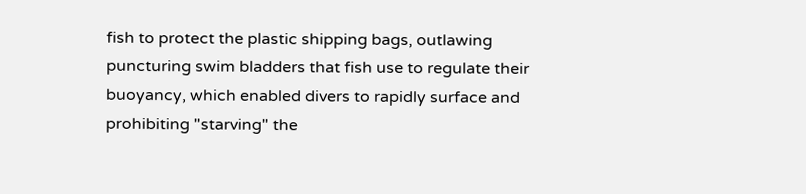fish to protect the plastic shipping bags, outlawing puncturing swim bladders that fish use to regulate their buoyancy, which enabled divers to rapidly surface and prohibiting "starving" the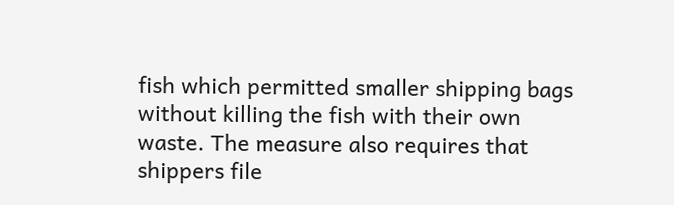fish which permitted smaller shipping bags without killing the fish with their own waste. The measure also requires that shippers file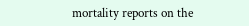mortality reports on the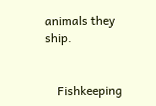animals they ship.


    Fishkeeping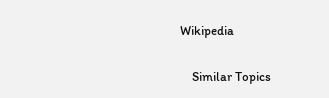Wikipedia

    Similar Topics